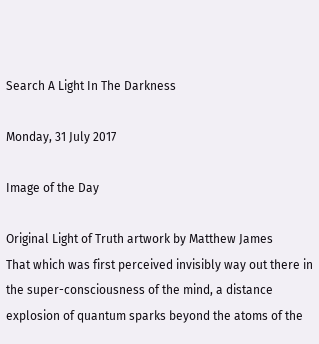Search A Light In The Darkness

Monday, 31 July 2017

Image of the Day

Original Light of Truth artwork by Matthew James
That which was first perceived invisibly way out there in the super-consciousness of the mind, a distance explosion of quantum sparks beyond the atoms of the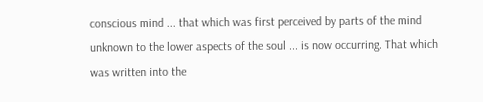conscious mind ... that which was first perceived by parts of the mind unknown to the lower aspects of the soul ... is now occurring. That which was written into the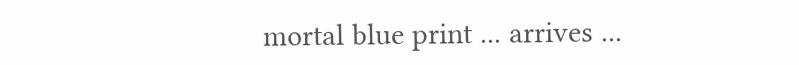mortal blue print ... arrives ...